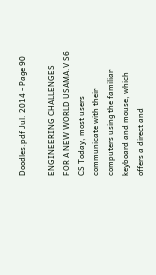Doodles.pdf Jul. 2014 - Page 90

ENGINEERING CHALLENGES FOR A NEW WORLD USAMA.V S6 CS Today, most users communicate with their computers using the familiar keyboard and mouse, which offers a direct and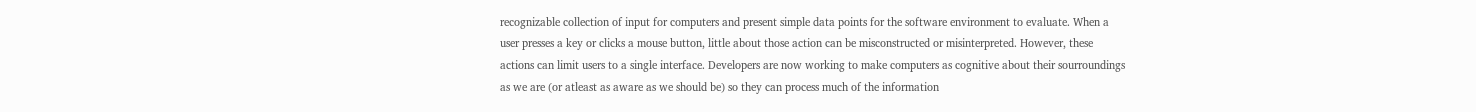recognizable collection of input for computers and present simple data points for the software environment to evaluate. When a user presses a key or clicks a mouse button, little about those action can be misconstructed or misinterpreted. However, these actions can limit users to a single interface. Developers are now working to make computers as cognitive about their sourroundings as we are (or atleast as aware as we should be) so they can process much of the information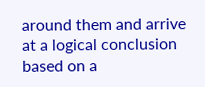around them and arrive at a logical conclusion based on a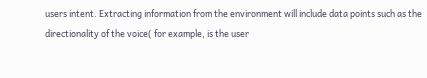users intent. Extracting information from the environment will include data points such as the directionality of the voice( for example, is the user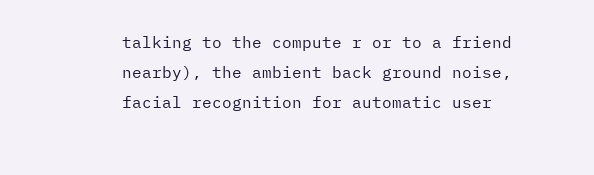talking to the compute r or to a friend nearby), the ambient back ground noise, facial recognition for automatic user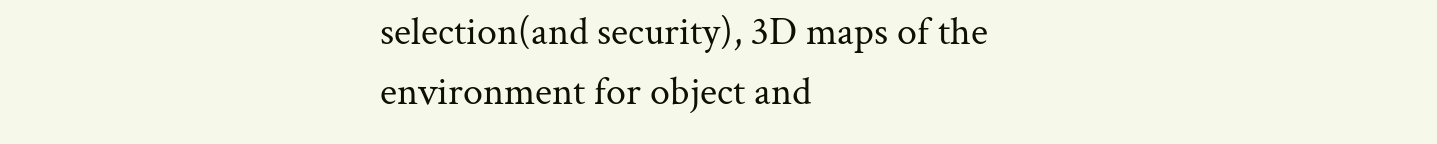selection(and security), 3D maps of the environment for object and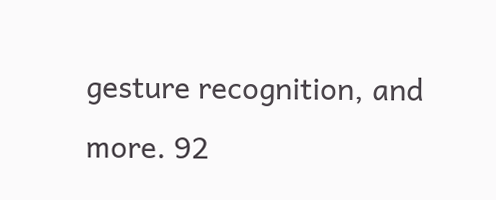gesture recognition, and more. 92